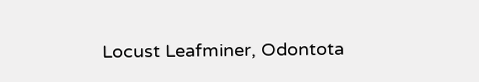Locust Leafminer, Odontota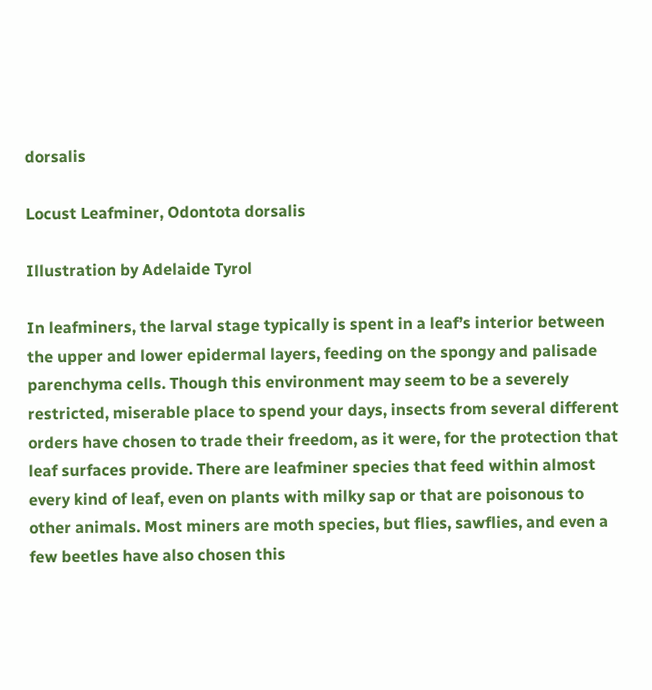dorsalis

Locust Leafminer, Odontota dorsalis

Illustration by Adelaide Tyrol

In leafminers, the larval stage typically is spent in a leaf’s interior between the upper and lower epidermal layers, feeding on the spongy and palisade parenchyma cells. Though this environment may seem to be a severely restricted, miserable place to spend your days, insects from several different orders have chosen to trade their freedom, as it were, for the protection that leaf surfaces provide. There are leafminer species that feed within almost every kind of leaf, even on plants with milky sap or that are poisonous to other animals. Most miners are moth species, but flies, sawflies, and even a few beetles have also chosen this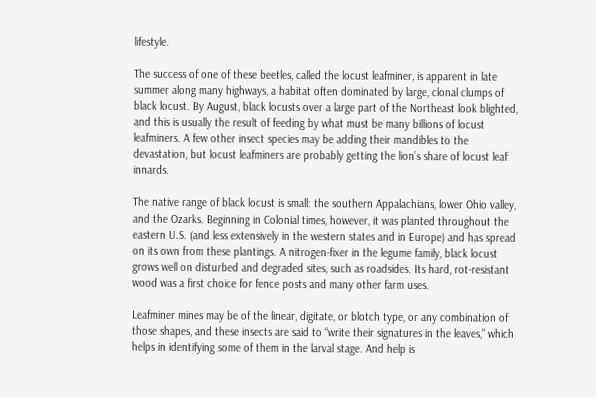lifestyle.

The success of one of these beetles, called the locust leafminer, is apparent in late summer along many highways, a habitat often dominated by large, clonal clumps of black locust. By August, black locusts over a large part of the Northeast look blighted, and this is usually the result of feeding by what must be many billions of locust leafminers. A few other insect species may be adding their mandibles to the devastation, but locust leafminers are probably getting the lion’s share of locust leaf innards.

The native range of black locust is small: the southern Appalachians, lower Ohio valley, and the Ozarks. Beginning in Colonial times, however, it was planted throughout the eastern U.S. (and less extensively in the western states and in Europe) and has spread on its own from these plantings. A nitrogen-fixer in the legume family, black locust grows well on disturbed and degraded sites, such as roadsides. Its hard, rot-resistant wood was a first choice for fence posts and many other farm uses.

Leafminer mines may be of the linear, digitate, or blotch type, or any combination of those shapes, and these insects are said to “write their signatures in the leaves,” which helps in identifying some of them in the larval stage. And help is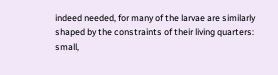indeed needed, for many of the larvae are similarly shaped by the constraints of their living quarters: small,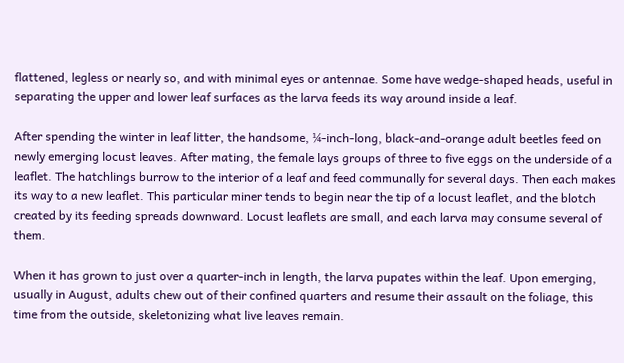flattened, legless or nearly so, and with minimal eyes or antennae. Some have wedge-shaped heads, useful in separating the upper and lower leaf surfaces as the larva feeds its way around inside a leaf.

After spending the winter in leaf litter, the handsome, ¼-inch-long, black-and-orange adult beetles feed on newly emerging locust leaves. After mating, the female lays groups of three to five eggs on the underside of a leaflet. The hatchlings burrow to the interior of a leaf and feed communally for several days. Then each makes its way to a new leaflet. This particular miner tends to begin near the tip of a locust leaflet, and the blotch created by its feeding spreads downward. Locust leaflets are small, and each larva may consume several of them.

When it has grown to just over a quarter-inch in length, the larva pupates within the leaf. Upon emerging, usually in August, adults chew out of their confined quarters and resume their assault on the foliage, this time from the outside, skeletonizing what live leaves remain.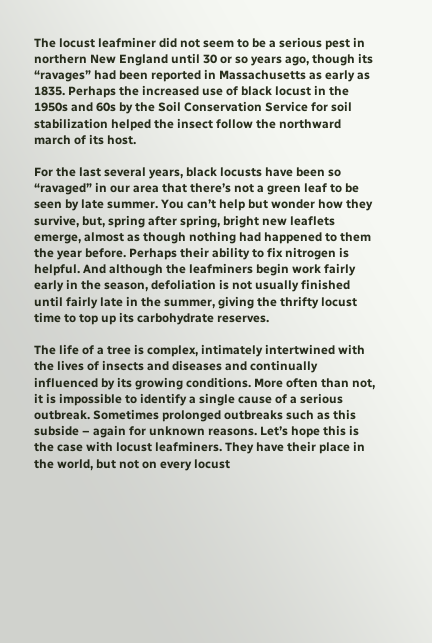The locust leafminer did not seem to be a serious pest in northern New England until 30 or so years ago, though its “ravages” had been reported in Massachusetts as early as 1835. Perhaps the increased use of black locust in the 1950s and 60s by the Soil Conservation Service for soil stabilization helped the insect follow the northward march of its host.

For the last several years, black locusts have been so “ravaged” in our area that there’s not a green leaf to be seen by late summer. You can’t help but wonder how they survive, but, spring after spring, bright new leaflets emerge, almost as though nothing had happened to them the year before. Perhaps their ability to fix nitrogen is helpful. And although the leafminers begin work fairly early in the season, defoliation is not usually finished until fairly late in the summer, giving the thrifty locust time to top up its carbohydrate reserves.

The life of a tree is complex, intimately intertwined with the lives of insects and diseases and continually influenced by its growing conditions. More often than not, it is impossible to identify a single cause of a serious outbreak. Sometimes prolonged outbreaks such as this subside – again for unknown reasons. Let’s hope this is the case with locust leafminers. They have their place in the world, but not on every locust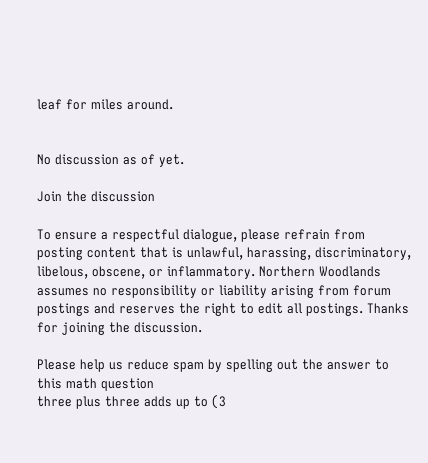leaf for miles around.


No discussion as of yet.

Join the discussion

To ensure a respectful dialogue, please refrain from posting content that is unlawful, harassing, discriminatory, libelous, obscene, or inflammatory. Northern Woodlands assumes no responsibility or liability arising from forum postings and reserves the right to edit all postings. Thanks for joining the discussion.

Please help us reduce spam by spelling out the answer to this math question
three plus three adds up to (3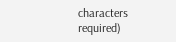characters required)